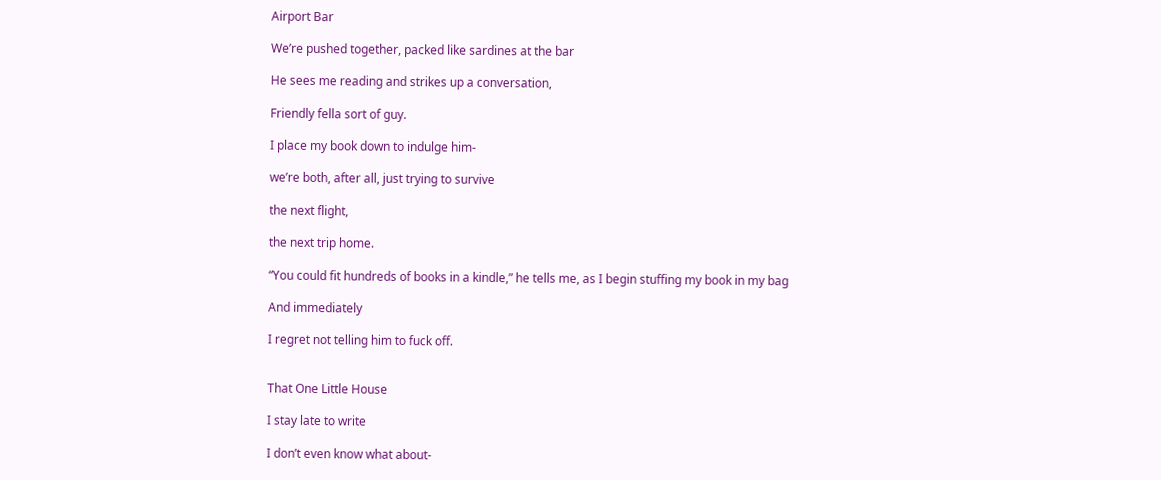Airport Bar

We’re pushed together, packed like sardines at the bar

He sees me reading and strikes up a conversation,

Friendly fella sort of guy.

I place my book down to indulge him-

we’re both, after all, just trying to survive

the next flight,

the next trip home.

“You could fit hundreds of books in a kindle,” he tells me, as I begin stuffing my book in my bag

And immediately

I regret not telling him to fuck off.


That One Little House

I stay late to write

I don’t even know what about-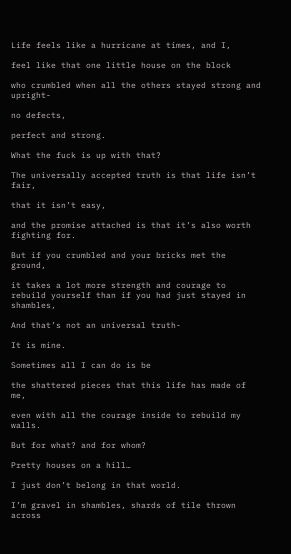Life feels like a hurricane at times, and I,

feel like that one little house on the block

who crumbled when all the others stayed strong and upright-

no defects,

perfect and strong.

What the fuck is up with that?

The universally accepted truth is that life isn’t fair,

that it isn’t easy,

and the promise attached is that it’s also worth fighting for.

But if you crumbled and your bricks met the ground,

it takes a lot more strength and courage to rebuild yourself than if you had just stayed in shambles,

And that’s not an universal truth-

It is mine.

Sometimes all I can do is be

the shattered pieces that this life has made of me,

even with all the courage inside to rebuild my walls.

But for what? and for whom?

Pretty houses on a hill…

I just don’t belong in that world.

I’m gravel in shambles, shards of tile thrown across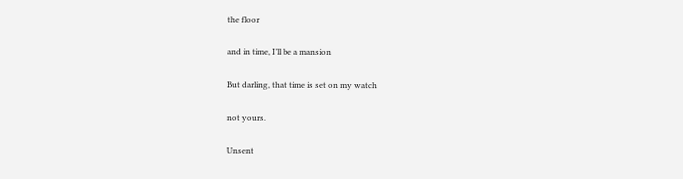the floor

and in time, I’ll be a mansion

But darling, that time is set on my watch

not yours.

Unsent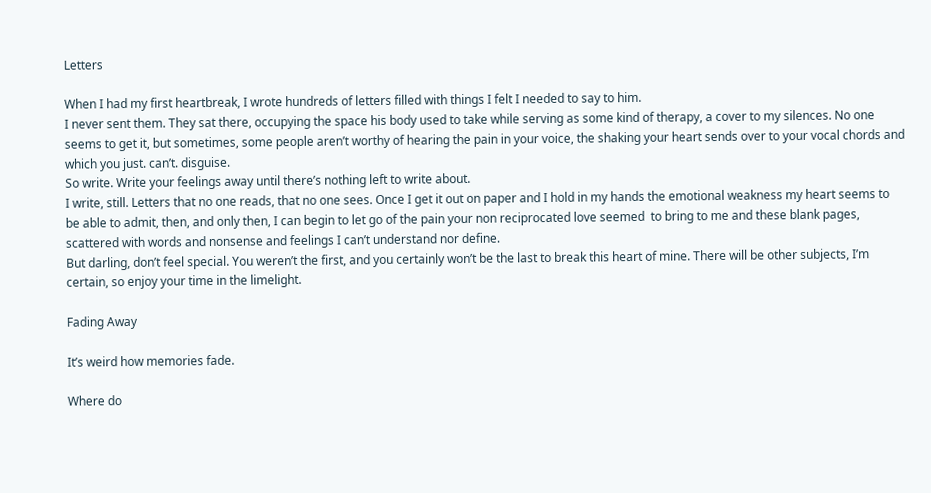Letters

When I had my first heartbreak, I wrote hundreds of letters filled with things I felt I needed to say to him.
I never sent them. They sat there, occupying the space his body used to take while serving as some kind of therapy, a cover to my silences. No one seems to get it, but sometimes, some people aren’t worthy of hearing the pain in your voice, the shaking your heart sends over to your vocal chords and which you just. can’t. disguise.
So write. Write your feelings away until there’s nothing left to write about.
I write, still. Letters that no one reads, that no one sees. Once I get it out on paper and I hold in my hands the emotional weakness my heart seems to be able to admit, then, and only then, I can begin to let go of the pain your non reciprocated love seemed  to bring to me and these blank pages, scattered with words and nonsense and feelings I can’t understand nor define.
But darling, don’t feel special. You weren’t the first, and you certainly won’t be the last to break this heart of mine. There will be other subjects, I’m certain, so enjoy your time in the limelight.

Fading Away

It’s weird how memories fade.

Where do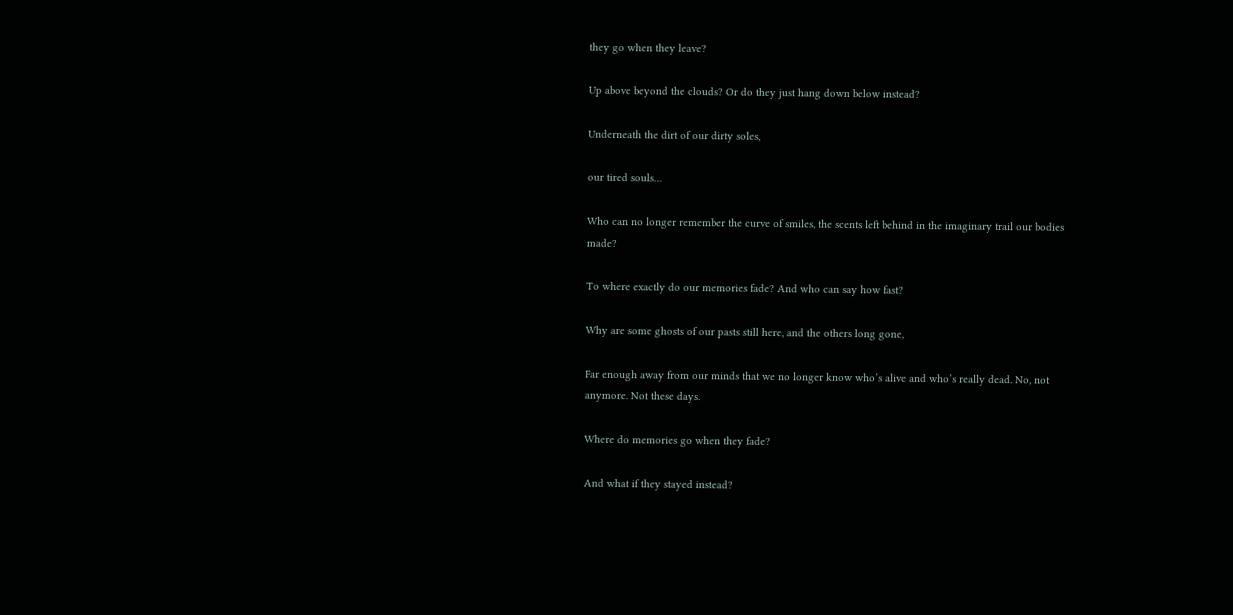they go when they leave?

Up above beyond the clouds? Or do they just hang down below instead?

Underneath the dirt of our dirty soles,

our tired souls…

Who can no longer remember the curve of smiles, the scents left behind in the imaginary trail our bodies made?

To where exactly do our memories fade? And who can say how fast?

Why are some ghosts of our pasts still here, and the others long gone,

Far enough away from our minds that we no longer know who’s alive and who’s really dead. No, not anymore. Not these days.

Where do memories go when they fade?

And what if they stayed instead?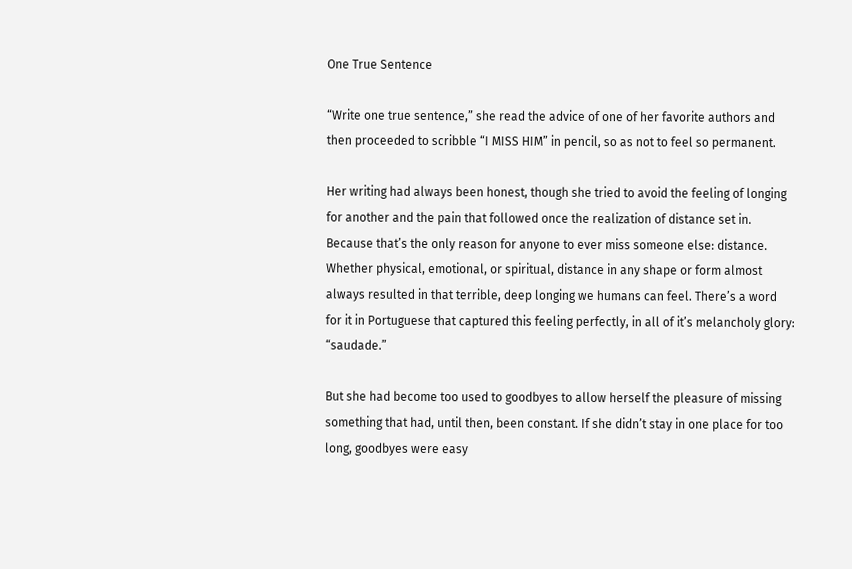One True Sentence

“Write one true sentence,” she read the advice of one of her favorite authors and then proceeded to scribble “I MISS HIM” in pencil, so as not to feel so permanent.

Her writing had always been honest, though she tried to avoid the feeling of longing for another and the pain that followed once the realization of distance set in. Because that’s the only reason for anyone to ever miss someone else: distance. Whether physical, emotional, or spiritual, distance in any shape or form almost always resulted in that terrible, deep longing we humans can feel. There’s a word for it in Portuguese that captured this feeling perfectly, in all of it’s melancholy glory: “saudade.”

But she had become too used to goodbyes to allow herself the pleasure of missing something that had, until then, been constant. If she didn’t stay in one place for too long, goodbyes were easy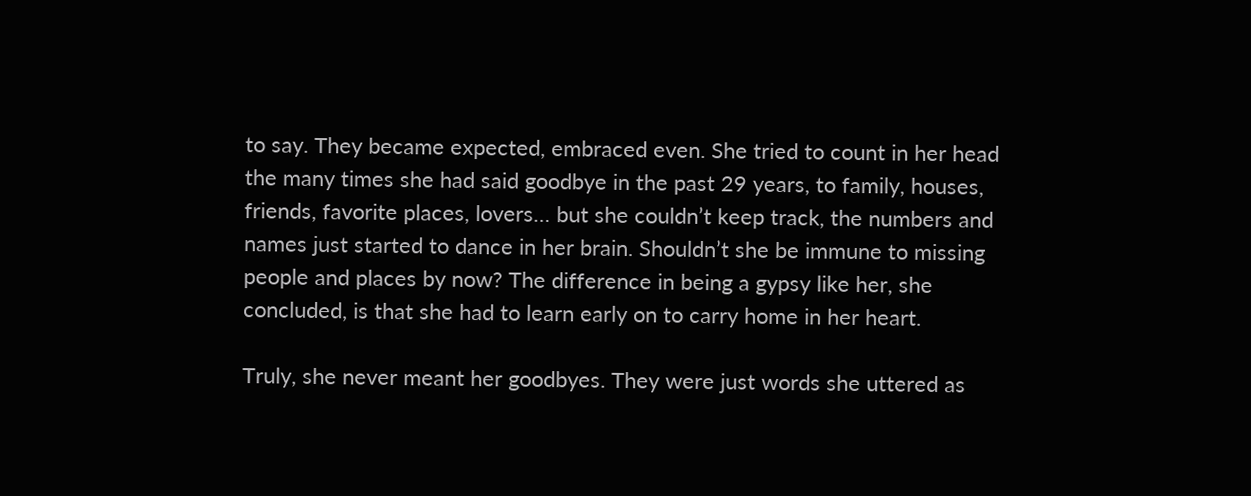to say. They became expected, embraced even. She tried to count in her head the many times she had said goodbye in the past 29 years, to family, houses, friends, favorite places, lovers… but she couldn’t keep track, the numbers and names just started to dance in her brain. Shouldn’t she be immune to missing people and places by now? The difference in being a gypsy like her, she concluded, is that she had to learn early on to carry home in her heart.

Truly, she never meant her goodbyes. They were just words she uttered as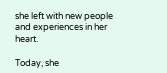she left with new people and experiences in her heart.

Today, she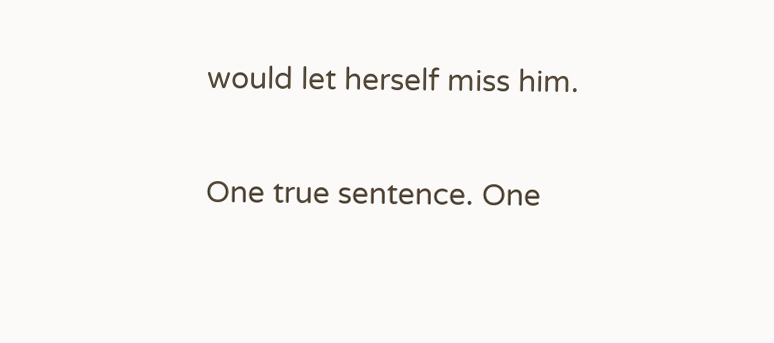would let herself miss him.

One true sentence. One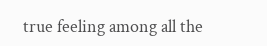true feeling among all the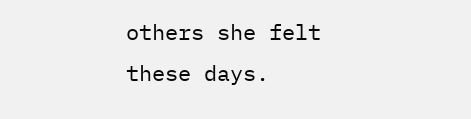others she felt these days.